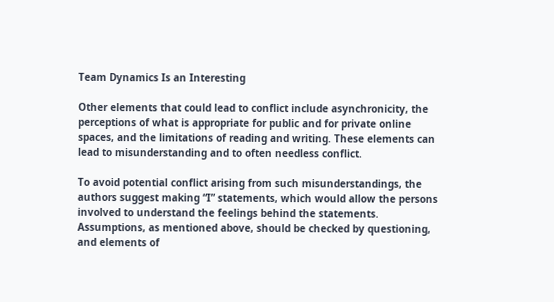Team Dynamics Is an Interesting

Other elements that could lead to conflict include asynchronicity, the perceptions of what is appropriate for public and for private online spaces, and the limitations of reading and writing. These elements can lead to misunderstanding and to often needless conflict.

To avoid potential conflict arising from such misunderstandings, the authors suggest making “I” statements, which would allow the persons involved to understand the feelings behind the statements. Assumptions, as mentioned above, should be checked by questioning, and elements of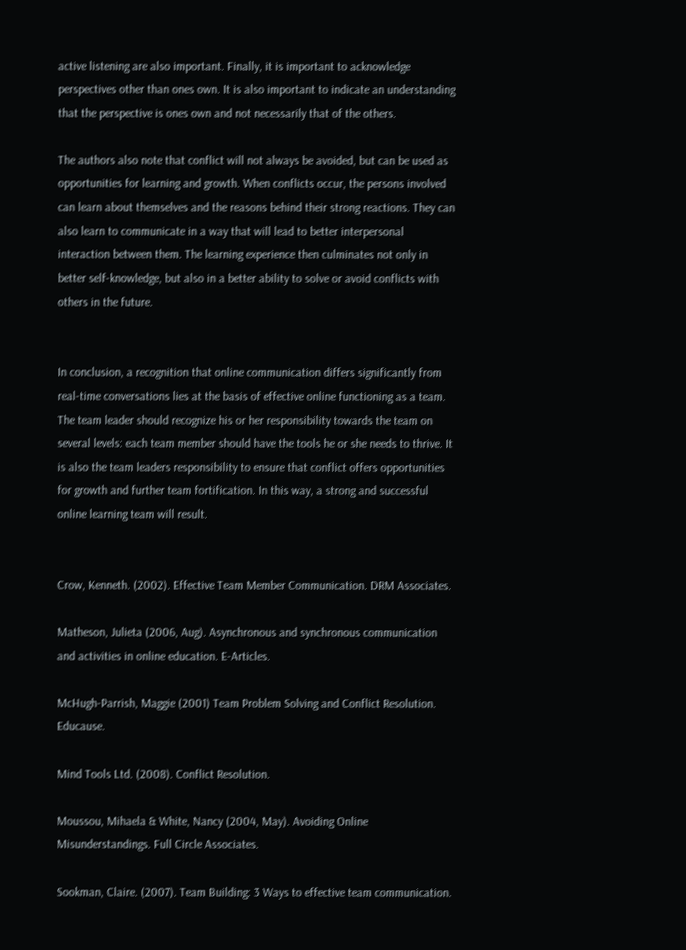active listening are also important. Finally, it is important to acknowledge perspectives other than ones own. It is also important to indicate an understanding that the perspective is ones own and not necessarily that of the others.

The authors also note that conflict will not always be avoided, but can be used as opportunities for learning and growth. When conflicts occur, the persons involved can learn about themselves and the reasons behind their strong reactions. They can also learn to communicate in a way that will lead to better interpersonal interaction between them. The learning experience then culminates not only in better self-knowledge, but also in a better ability to solve or avoid conflicts with others in the future.


In conclusion, a recognition that online communication differs significantly from real-time conversations lies at the basis of effective online functioning as a team. The team leader should recognize his or her responsibility towards the team on several levels: each team member should have the tools he or she needs to thrive. It is also the team leaders responsibility to ensure that conflict offers opportunities for growth and further team fortification. In this way, a strong and successful online learning team will result.


Crow, Kenneth. (2002). Effective Team Member Communication. DRM Associates.

Matheson, Julieta (2006, Aug). Asynchronous and synchronous communication and activities in online education. E-Articles.

McHugh-Parrish, Maggie (2001) Team Problem Solving and Conflict Resolution. Educause.

Mind Tools Ltd. (2008). Conflict Resolution.

Moussou, Mihaela & White, Nancy (2004, May). Avoiding Online Misunderstandings. Full Circle Associates.

Sookman, Claire. (2007). Team Building: 3 Ways to effective team communication.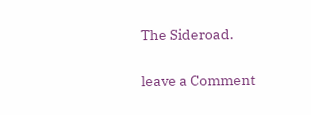The Sideroad.


leave a Comment